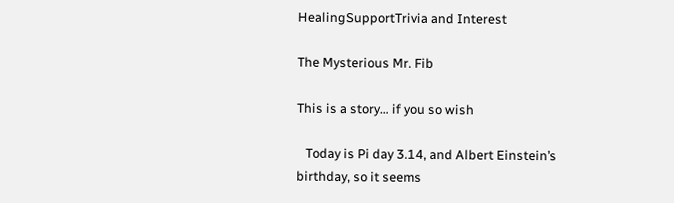HealingSupportTrivia and Interest

The Mysterious Mr. Fib

This is a story… if you so wish

   Today is Pi day 3.14, and Albert Einstein’s birthday, so it seems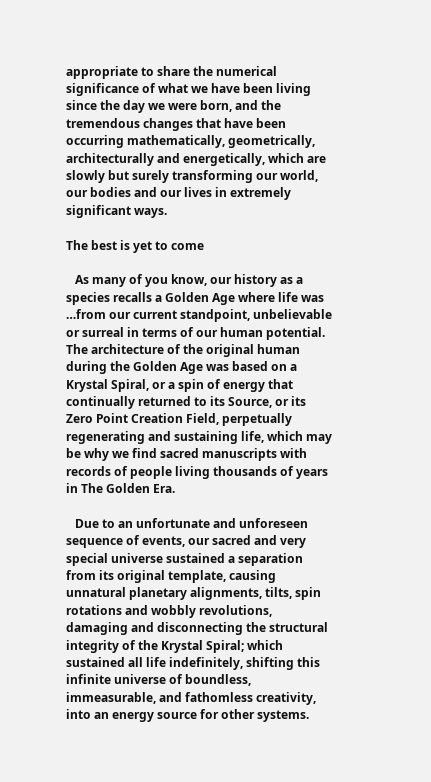appropriate to share the numerical significance of what we have been living since the day we were born, and the tremendous changes that have been occurring mathematically, geometrically, architecturally and energetically, which are slowly but surely transforming our world, our bodies and our lives in extremely significant ways.

The best is yet to come

   As many of you know, our history as a species recalls a Golden Age where life was …from our current standpoint, unbelievable or surreal in terms of our human potential. The architecture of the original human during the Golden Age was based on a Krystal Spiral, or a spin of energy that continually returned to its Source, or its Zero Point Creation Field, perpetually regenerating and sustaining life, which may be why we find sacred manuscripts with records of people living thousands of years in The Golden Era.

   Due to an unfortunate and unforeseen sequence of events, our sacred and very special universe sustained a separation from its original template, causing unnatural planetary alignments, tilts, spin rotations and wobbly revolutions, damaging and disconnecting the structural integrity of the Krystal Spiral; which sustained all life indefinitely, shifting this infinite universe of boundless, immeasurable, and fathomless creativity, into an energy source for other systems.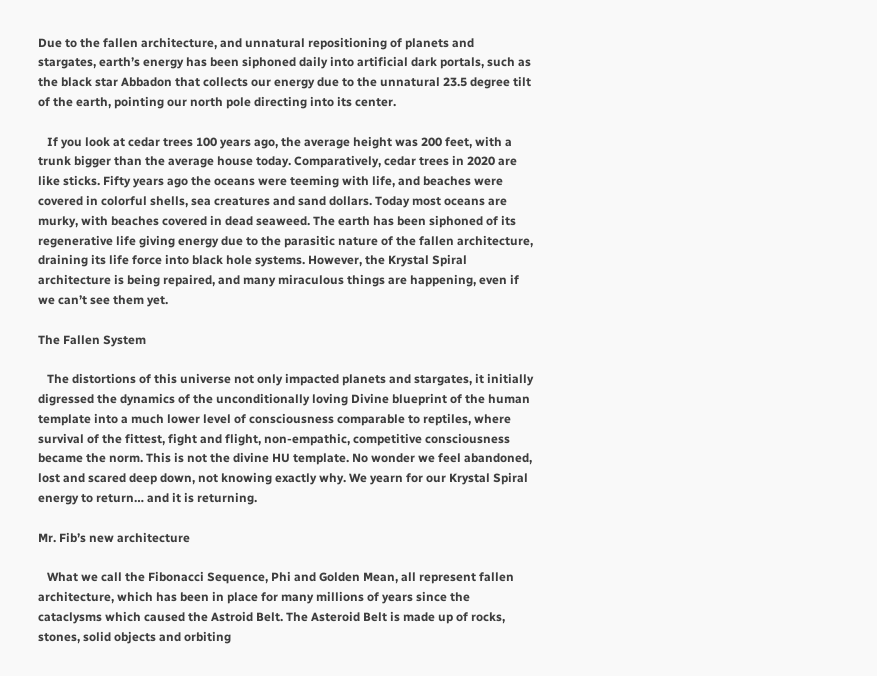Due to the fallen architecture, and unnatural repositioning of planets and stargates, earth’s energy has been siphoned daily into artificial dark portals, such as the black star Abbadon that collects our energy due to the unnatural 23.5 degree tilt of the earth, pointing our north pole directing into its center.

   If you look at cedar trees 100 years ago, the average height was 200 feet, with a trunk bigger than the average house today. Comparatively, cedar trees in 2020 are like sticks. Fifty years ago the oceans were teeming with life, and beaches were covered in colorful shells, sea creatures and sand dollars. Today most oceans are murky, with beaches covered in dead seaweed. The earth has been siphoned of its regenerative life giving energy due to the parasitic nature of the fallen architecture, draining its life force into black hole systems. However, the Krystal Spiral architecture is being repaired, and many miraculous things are happening, even if we can’t see them yet.

The Fallen System

   The distortions of this universe not only impacted planets and stargates, it initially digressed the dynamics of the unconditionally loving Divine blueprint of the human template into a much lower level of consciousness comparable to reptiles, where survival of the fittest, fight and flight, non-empathic, competitive consciousness became the norm. This is not the divine HU template. No wonder we feel abandoned, lost and scared deep down, not knowing exactly why. We yearn for our Krystal Spiral energy to return… and it is returning.

Mr. Fib’s new architecture

   What we call the Fibonacci Sequence, Phi and Golden Mean, all represent fallen architecture, which has been in place for many millions of years since the cataclysms which caused the Astroid Belt. The Asteroid Belt is made up of rocks, stones, solid objects and orbiting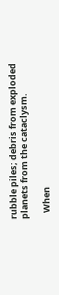rubble piles; debris from exploded planets from the cataclysm.

   When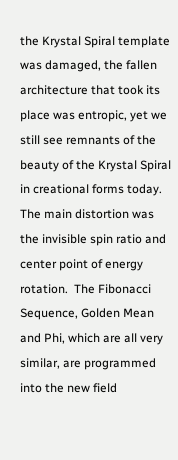the Krystal Spiral template was damaged, the fallen architecture that took its place was entropic, yet we still see remnants of the beauty of the Krystal Spiral in creational forms today. The main distortion was the invisible spin ratio and center point of energy rotation.  The Fibonacci Sequence, Golden Mean and Phi, which are all very similar, are programmed into the new field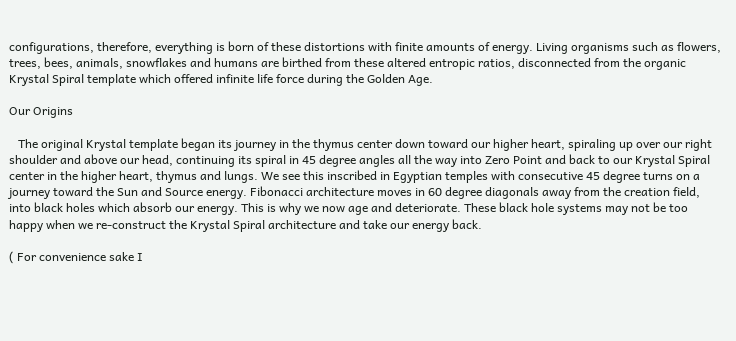configurations, therefore, everything is born of these distortions with finite amounts of energy. Living organisms such as flowers, trees, bees, animals, snowflakes and humans are birthed from these altered entropic ratios, disconnected from the organic Krystal Spiral template which offered infinite life force during the Golden Age.

Our Origins

   The original Krystal template began its journey in the thymus center down toward our higher heart, spiraling up over our right shoulder and above our head, continuing its spiral in 45 degree angles all the way into Zero Point and back to our Krystal Spiral center in the higher heart, thymus and lungs. We see this inscribed in Egyptian temples with consecutive 45 degree turns on a journey toward the Sun and Source energy. Fibonacci architecture moves in 60 degree diagonals away from the creation field, into black holes which absorb our energy. This is why we now age and deteriorate. These black hole systems may not be too happy when we re-construct the Krystal Spiral architecture and take our energy back.

( For convenience sake I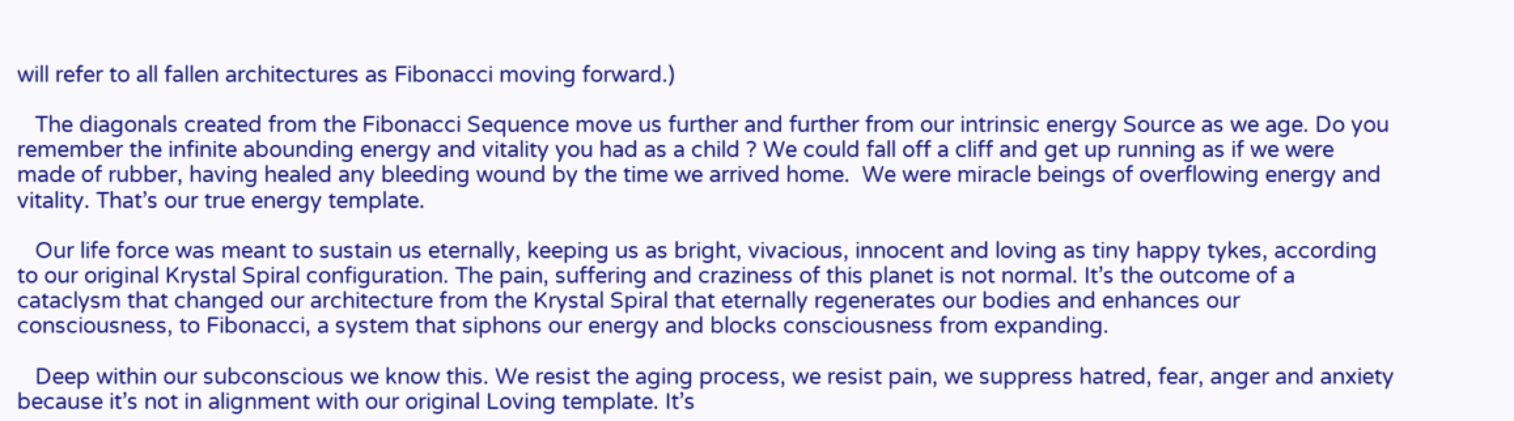will refer to all fallen architectures as Fibonacci moving forward.)

   The diagonals created from the Fibonacci Sequence move us further and further from our intrinsic energy Source as we age. Do you remember the infinite abounding energy and vitality you had as a child ? We could fall off a cliff and get up running as if we were made of rubber, having healed any bleeding wound by the time we arrived home.  We were miracle beings of overflowing energy and vitality. That’s our true energy template.

   Our life force was meant to sustain us eternally, keeping us as bright, vivacious, innocent and loving as tiny happy tykes, according to our original Krystal Spiral configuration. The pain, suffering and craziness of this planet is not normal. It’s the outcome of a cataclysm that changed our architecture from the Krystal Spiral that eternally regenerates our bodies and enhances our consciousness, to Fibonacci, a system that siphons our energy and blocks consciousness from expanding.

   Deep within our subconscious we know this. We resist the aging process, we resist pain, we suppress hatred, fear, anger and anxiety because it’s not in alignment with our original Loving template. It’s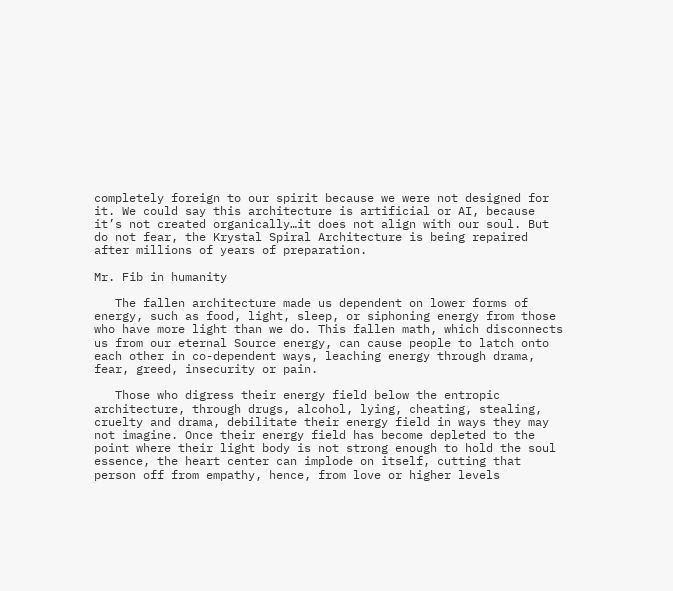completely foreign to our spirit because we were not designed for it. We could say this architecture is artificial or AI, because it’s not created organically…it does not align with our soul. But do not fear, the Krystal Spiral Architecture is being repaired after millions of years of preparation.

Mr. Fib in humanity

   The fallen architecture made us dependent on lower forms of energy, such as food, light, sleep, or siphoning energy from those who have more light than we do. This fallen math, which disconnects us from our eternal Source energy, can cause people to latch onto each other in co-dependent ways, leaching energy through drama, fear, greed, insecurity or pain.

   Those who digress their energy field below the entropic architecture, through drugs, alcohol, lying, cheating, stealing, cruelty and drama, debilitate their energy field in ways they may not imagine. Once their energy field has become depleted to the point where their light body is not strong enough to hold the soul essence, the heart center can implode on itself, cutting that person off from empathy, hence, from love or higher levels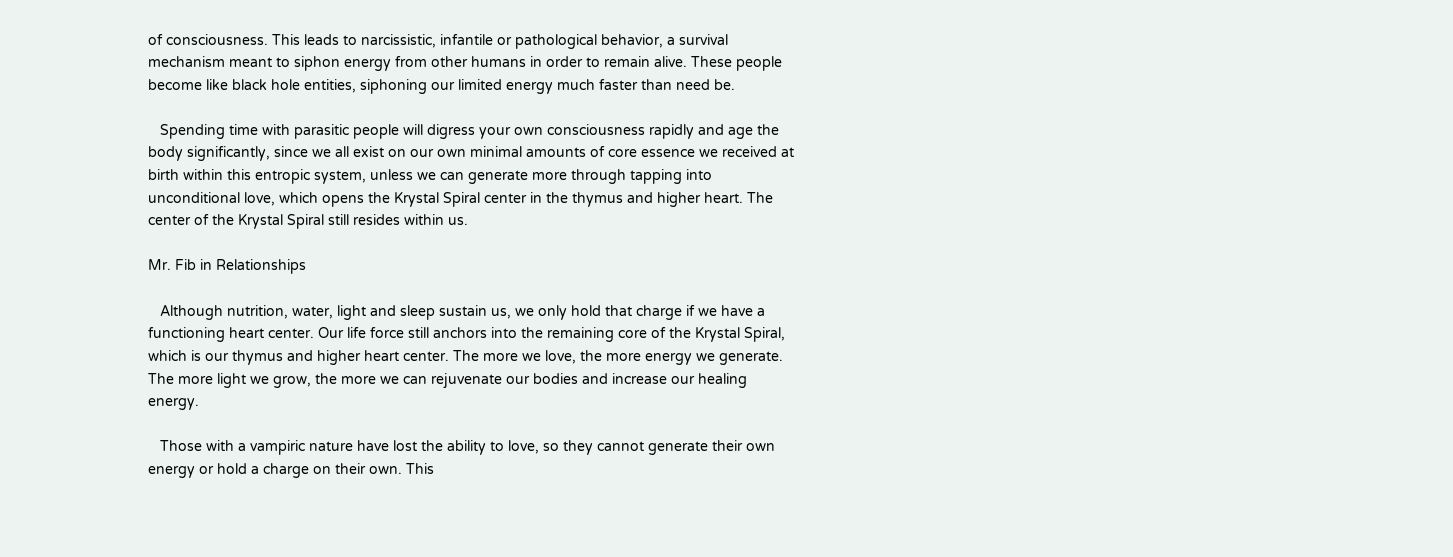of consciousness. This leads to narcissistic, infantile or pathological behavior, a survival mechanism meant to siphon energy from other humans in order to remain alive. These people become like black hole entities, siphoning our limited energy much faster than need be.

   Spending time with parasitic people will digress your own consciousness rapidly and age the body significantly, since we all exist on our own minimal amounts of core essence we received at birth within this entropic system, unless we can generate more through tapping into unconditional love, which opens the Krystal Spiral center in the thymus and higher heart. The center of the Krystal Spiral still resides within us.

Mr. Fib in Relationships

   Although nutrition, water, light and sleep sustain us, we only hold that charge if we have a functioning heart center. Our life force still anchors into the remaining core of the Krystal Spiral, which is our thymus and higher heart center. The more we love, the more energy we generate. The more light we grow, the more we can rejuvenate our bodies and increase our healing energy.

   Those with a vampiric nature have lost the ability to love, so they cannot generate their own energy or hold a charge on their own. This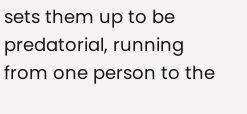sets them up to be predatorial, running from one person to the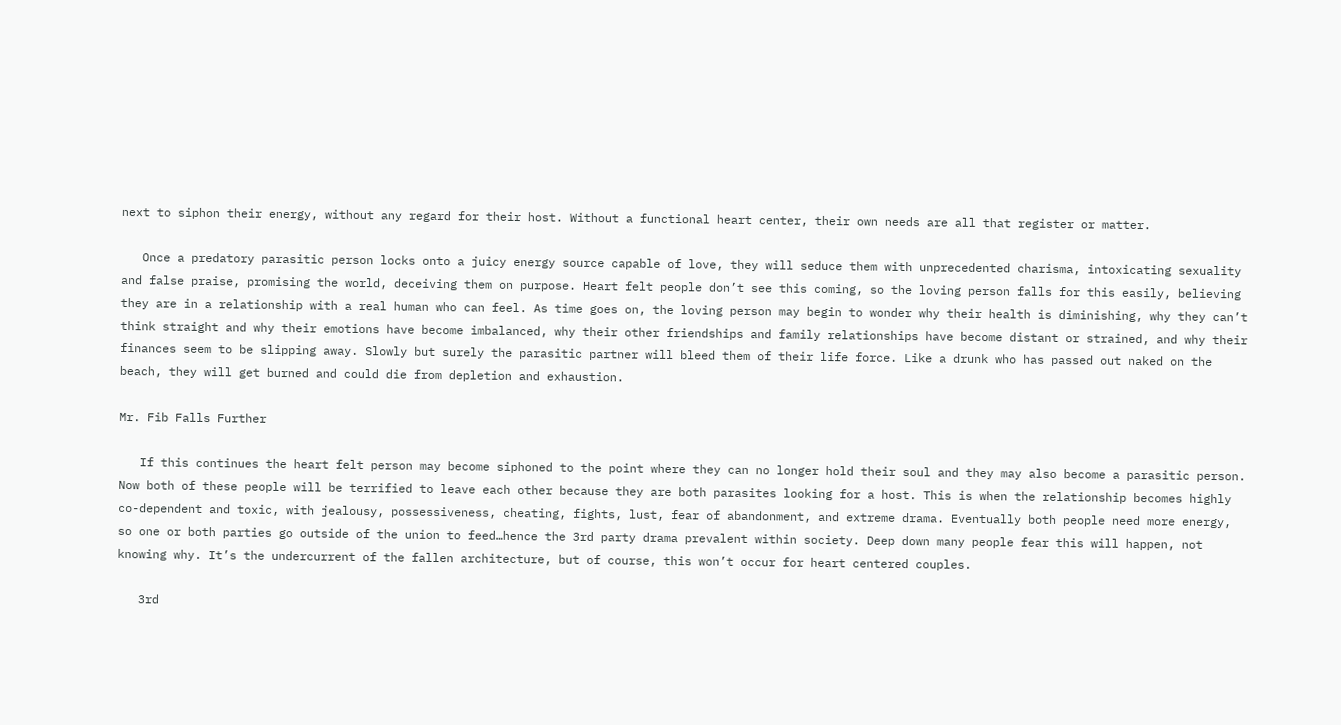next to siphon their energy, without any regard for their host. Without a functional heart center, their own needs are all that register or matter.

   Once a predatory parasitic person locks onto a juicy energy source capable of love, they will seduce them with unprecedented charisma, intoxicating sexuality and false praise, promising the world, deceiving them on purpose. Heart felt people don’t see this coming, so the loving person falls for this easily, believing they are in a relationship with a real human who can feel. As time goes on, the loving person may begin to wonder why their health is diminishing, why they can’t think straight and why their emotions have become imbalanced, why their other friendships and family relationships have become distant or strained, and why their finances seem to be slipping away. Slowly but surely the parasitic partner will bleed them of their life force. Like a drunk who has passed out naked on the beach, they will get burned and could die from depletion and exhaustion.

Mr. Fib Falls Further

   If this continues the heart felt person may become siphoned to the point where they can no longer hold their soul and they may also become a parasitic person. Now both of these people will be terrified to leave each other because they are both parasites looking for a host. This is when the relationship becomes highly co-dependent and toxic, with jealousy, possessiveness, cheating, fights, lust, fear of abandonment, and extreme drama. Eventually both people need more energy, so one or both parties go outside of the union to feed…hence the 3rd party drama prevalent within society. Deep down many people fear this will happen, not knowing why. It’s the undercurrent of the fallen architecture, but of course, this won’t occur for heart centered couples.

   3rd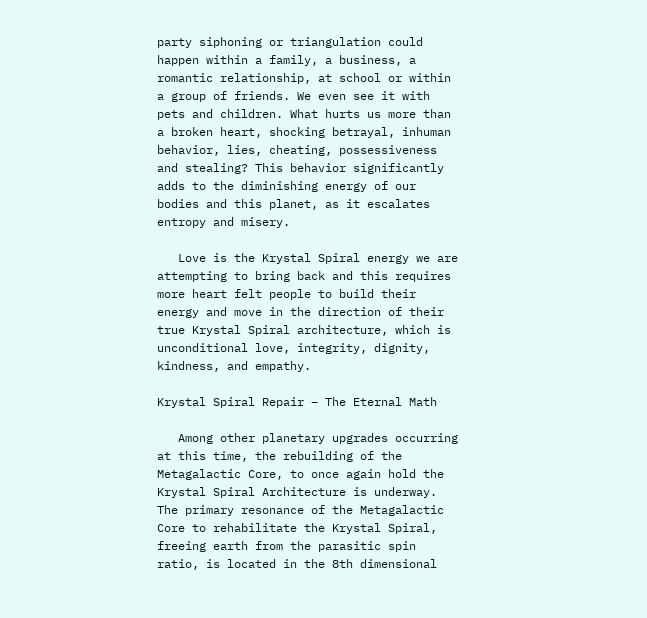party siphoning or triangulation could happen within a family, a business, a romantic relationship, at school or within a group of friends. We even see it with pets and children. What hurts us more than a broken heart, shocking betrayal, inhuman behavior, lies, cheating, possessiveness and stealing? This behavior significantly adds to the diminishing energy of our bodies and this planet, as it escalates entropy and misery.

   Love is the Krystal Spiral energy we are attempting to bring back and this requires more heart felt people to build their energy and move in the direction of their true Krystal Spiral architecture, which is unconditional love, integrity, dignity, kindness, and empathy.

Krystal Spiral Repair – The Eternal Math

   Among other planetary upgrades occurring at this time, the rebuilding of the Metagalactic Core, to once again hold the Krystal Spiral Architecture is underway. The primary resonance of the Metagalactic Core to rehabilitate the Krystal Spiral, freeing earth from the parasitic spin ratio, is located in the 8th dimensional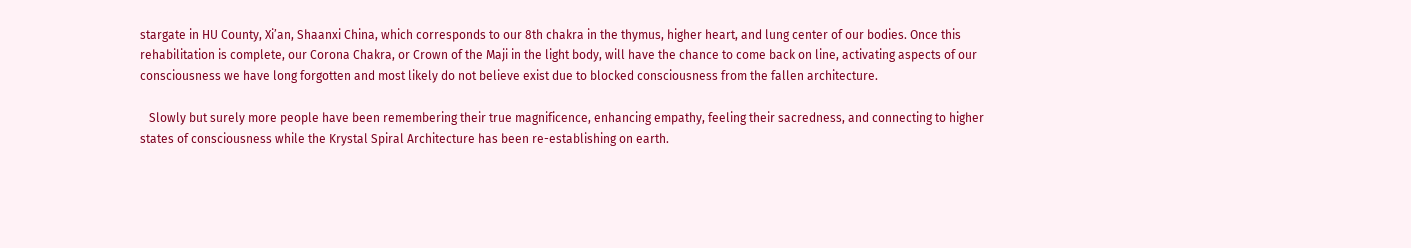stargate in HU County, Xi’an, Shaanxi China, which corresponds to our 8th chakra in the thymus, higher heart, and lung center of our bodies. Once this rehabilitation is complete, our Corona Chakra, or Crown of the Maji in the light body, will have the chance to come back on line, activating aspects of our consciousness we have long forgotten and most likely do not believe exist due to blocked consciousness from the fallen architecture.

   Slowly but surely more people have been remembering their true magnificence, enhancing empathy, feeling their sacredness, and connecting to higher states of consciousness while the Krystal Spiral Architecture has been re-establishing on earth.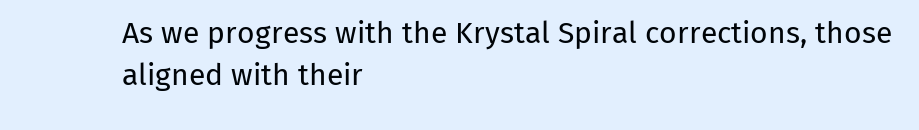As we progress with the Krystal Spiral corrections, those aligned with their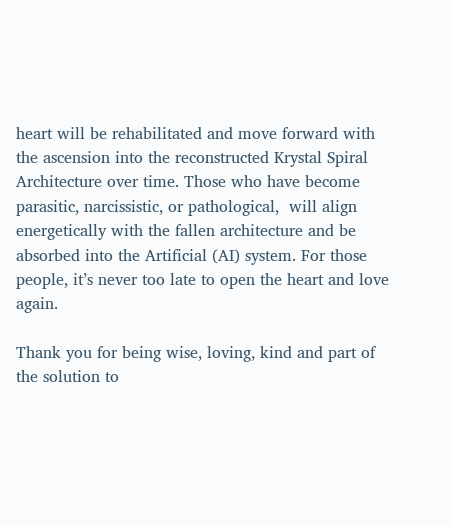heart will be rehabilitated and move forward with the ascension into the reconstructed Krystal Spiral Architecture over time. Those who have become parasitic, narcissistic, or pathological,  will align energetically with the fallen architecture and be absorbed into the Artificial (AI) system. For those people, it’s never too late to open the heart and love again.

Thank you for being wise, loving, kind and part of the solution to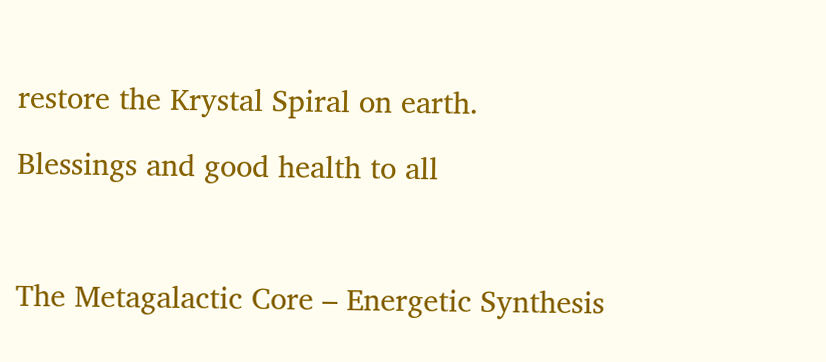restore the Krystal Spiral on earth.

Blessings and good health to all



The Metagalactic Core – Energetic Synthesis